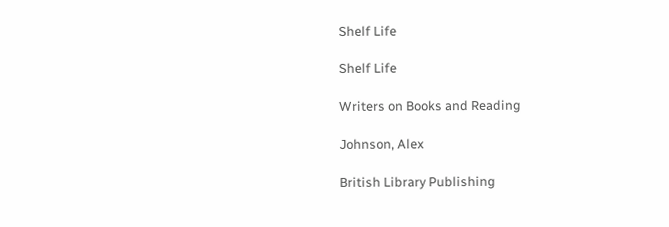Shelf Life

Shelf Life

Writers on Books and Reading

Johnson, Alex

British Library Publishing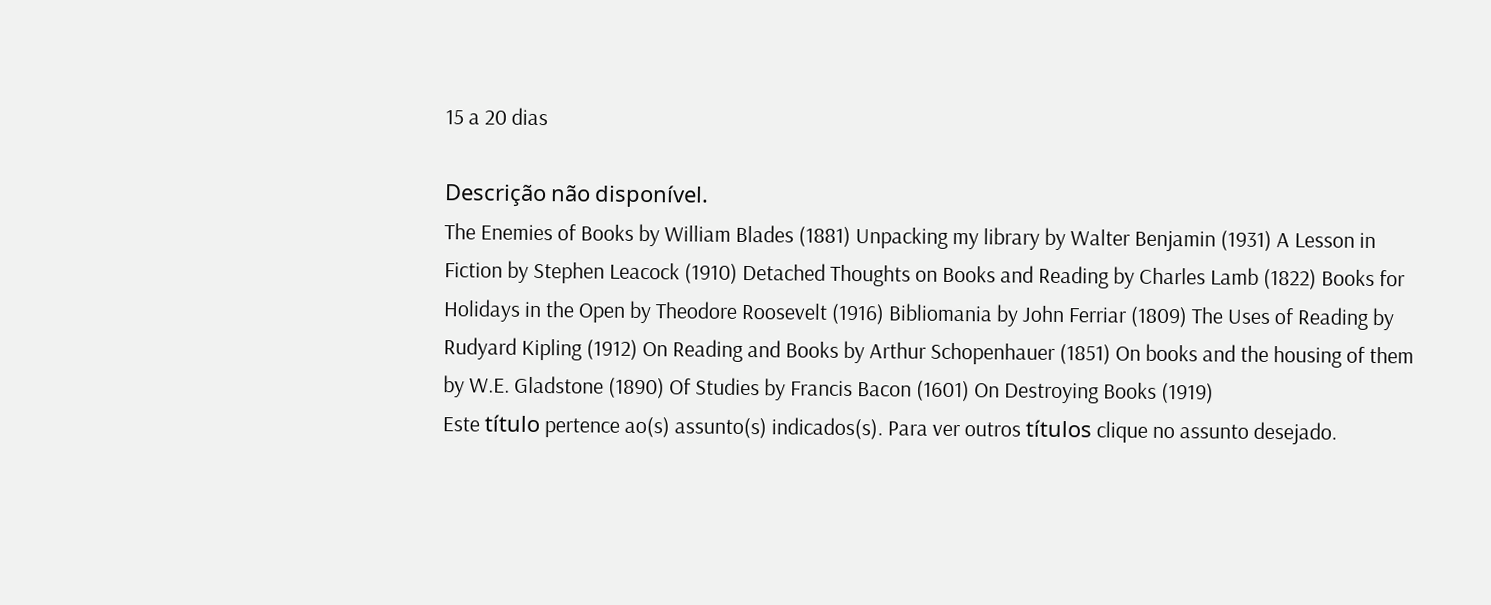15 a 20 dias

Descrição não disponível.
The Enemies of Books by William Blades (1881) Unpacking my library by Walter Benjamin (1931) A Lesson in Fiction by Stephen Leacock (1910) Detached Thoughts on Books and Reading by Charles Lamb (1822) Books for Holidays in the Open by Theodore Roosevelt (1916) Bibliomania by John Ferriar (1809) The Uses of Reading by Rudyard Kipling (1912) On Reading and Books by Arthur Schopenhauer (1851) On books and the housing of them by W.E. Gladstone (1890) Of Studies by Francis Bacon (1601) On Destroying Books (1919)
Este título pertence ao(s) assunto(s) indicados(s). Para ver outros títulos clique no assunto desejado.